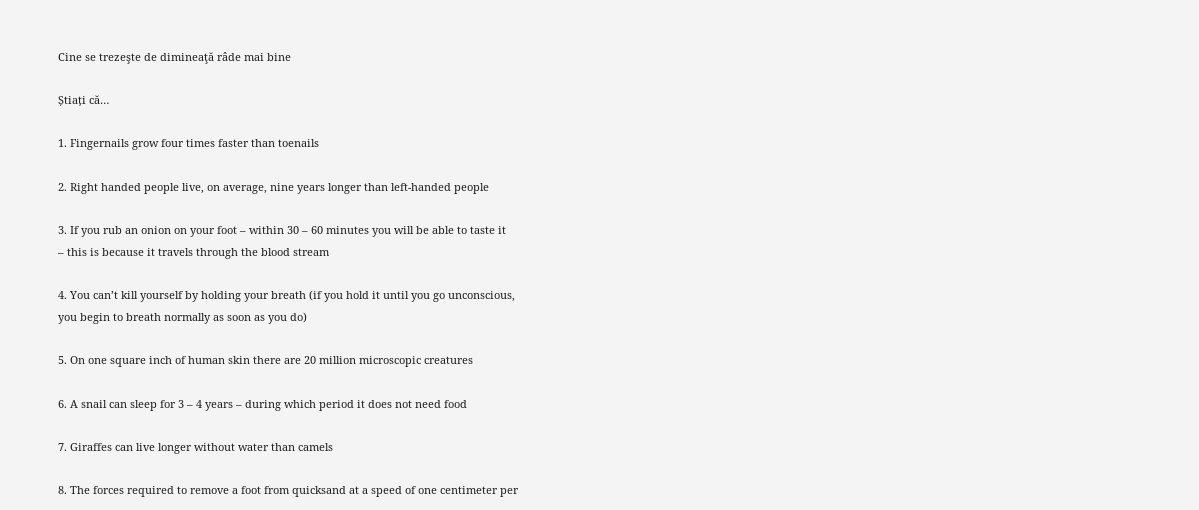Cine se trezeşte de dimineaţă râde mai bine

Știați că…

1. Fingernails grow four times faster than toenails

2. Right handed people live, on average, nine years longer than left-handed people

3. If you rub an onion on your foot – within 30 – 60 minutes you will be able to taste it
– this is because it travels through the blood stream

4. You can’t kill yourself by holding your breath (if you hold it until you go unconscious,
you begin to breath normally as soon as you do)

5. On one square inch of human skin there are 20 million microscopic creatures

6. A snail can sleep for 3 – 4 years – during which period it does not need food

7. Giraffes can live longer without water than camels

8. The forces required to remove a foot from quicksand at a speed of one centimeter per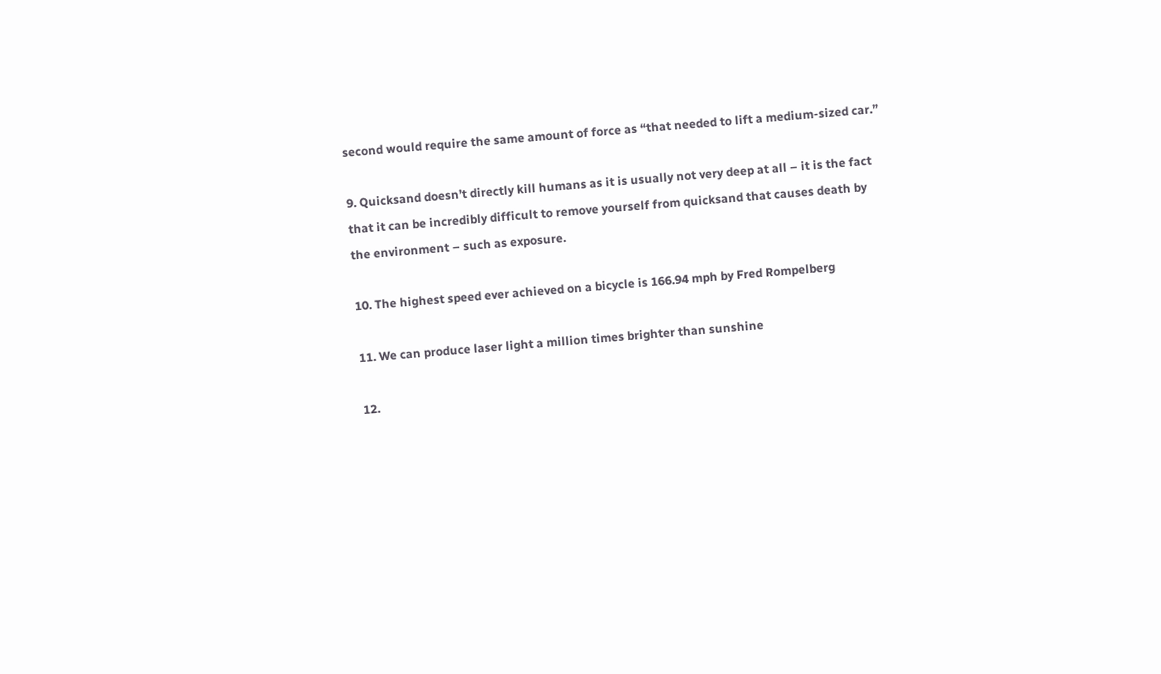second would require the same amount of force as “that needed to lift a medium-sized car.”

9. Quicksand doesn’t directly kill humans as it is usually not very deep at all – it is the fact
that it can be incredibly difficult to remove yourself from quicksand that causes death by
the environment – such as exposure.

10. The highest speed ever achieved on a bicycle is 166.94 mph by Fred Rompelberg

11. We can produce laser light a million times brighter than sunshine

12.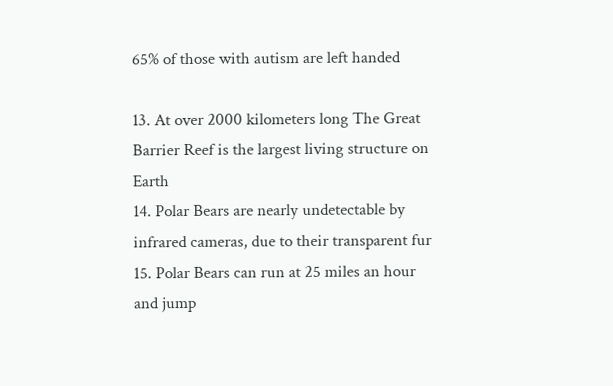65% of those with autism are left handed

13. At over 2000 kilometers long The Great Barrier Reef is the largest living structure on Earth
14. Polar Bears are nearly undetectable by infrared cameras, due to their transparent fur
15. Polar Bears can run at 25 miles an hour and jump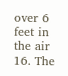over 6 feet in the air
16. The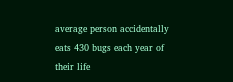average person accidentally eats 430 bugs each year of their life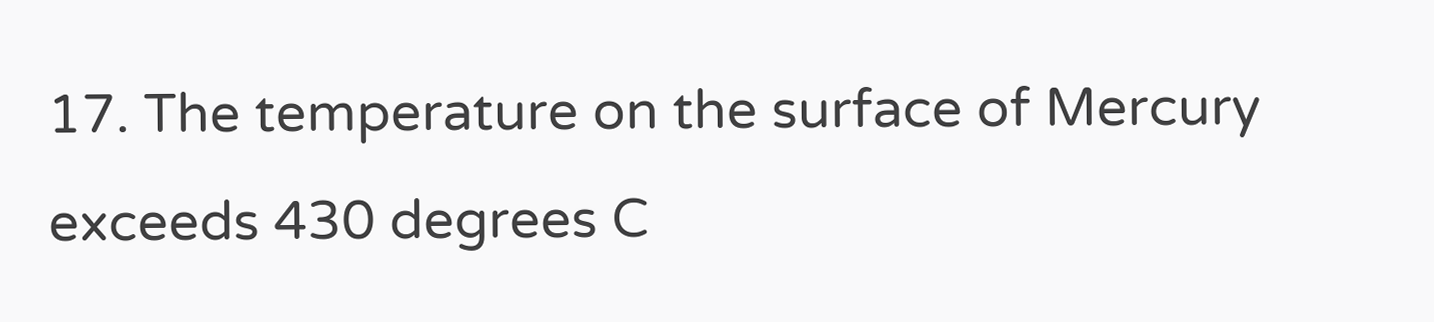17. The temperature on the surface of Mercury exceeds 430 degrees C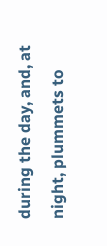during the day, and, at night, plummets to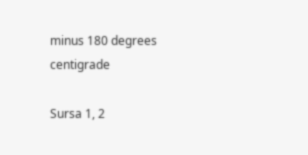minus 180 degrees centigrade

Sursa 1, 2